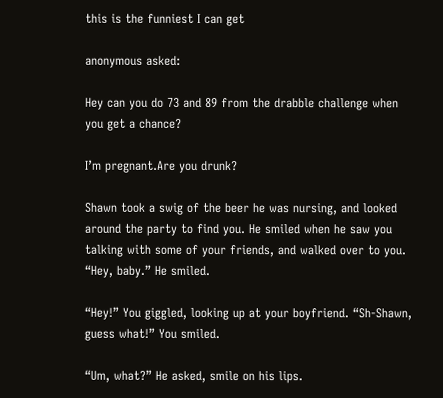this is the funniest I can get

anonymous asked:

Hey can you do 73 and 89 from the drabble challenge when you get a chance?

I’m pregnant.Are you drunk?

Shawn took a swig of the beer he was nursing, and looked around the party to find you. He smiled when he saw you talking with some of your friends, and walked over to you. “Hey, baby.” He smiled.

“Hey!” You giggled, looking up at your boyfriend. “Sh-Shawn, guess what!” You smiled.

“Um, what?” He asked, smile on his lips.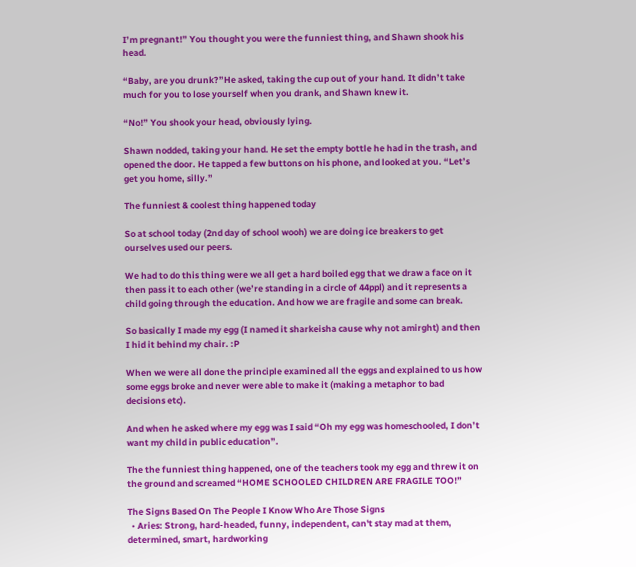I’m pregnant!” You thought you were the funniest thing, and Shawn shook his head.

“Baby, are you drunk?”He asked, taking the cup out of your hand. It didn’t take much for you to lose yourself when you drank, and Shawn knew it.

“No!” You shook your head, obviously lying.

Shawn nodded, taking your hand. He set the empty bottle he had in the trash, and opened the door. He tapped a few buttons on his phone, and looked at you. “Let’s get you home, silly.”

The funniest & coolest thing happened today

So at school today (2nd day of school wooh) we are doing ice breakers to get ourselves used our peers.

We had to do this thing were we all get a hard boiled egg that we draw a face on it then pass it to each other (we’re standing in a circle of 44ppl) and it represents a child going through the education. And how we are fragile and some can break.

So basically I made my egg (I named it sharkeisha cause why not amirght) and then I hid it behind my chair. :P

When we were all done the principle examined all the eggs and explained to us how some eggs broke and never were able to make it (making a metaphor to bad decisions etc).

And when he asked where my egg was I said “Oh my egg was homeschooled, I don’t want my child in public education”.

The the funniest thing happened, one of the teachers took my egg and threw it on the ground and screamed “HOME SCHOOLED CHILDREN ARE FRAGILE TOO!”

The Signs Based On The People I Know Who Are Those Signs
  • Aries: Strong, hard-headed, funny, independent, can't stay mad at them, determined, smart, hardworking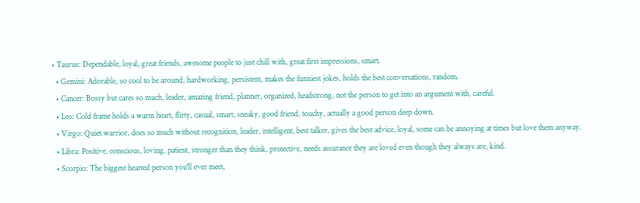• Taurus: Dependable, loyal, great friends, awesome people to just chill with, great first impressions, smart.
  • Gemini: Adorable, so cool to be around, hardworking, persistent, makes the funniest jokes, holds the best conversations, random.
  • Cancer: Bossy but cares so much, leader, amazing friend, planner, organized, headstrong, not the person to get into an argument with, careful.
  • Leo: Cold frame holds a warm heart, flirty, casual, smart, sneaky, good friend, touchy, actually a good person deep down.
  • Virgo: Quiet warrior, does so much without recognition, leader, intelligent, best talker, gives the best advice, loyal, some can be annoying at times but love them anyway.
  • Libra: Positive, conscious, loving, patient, stronger than they think, protective, needs assurance they are loved even though they always are, kind.
  • Scorpio: The biggest hearted person you'll ever meet,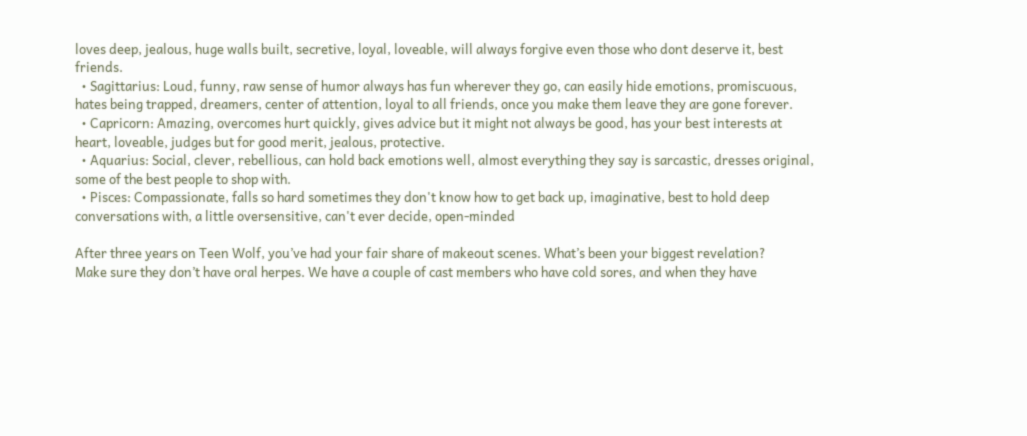loves deep, jealous, huge walls built, secretive, loyal, loveable, will always forgive even those who dont deserve it, best friends.
  • Sagittarius: Loud, funny, raw sense of humor always has fun wherever they go, can easily hide emotions, promiscuous, hates being trapped, dreamers, center of attention, loyal to all friends, once you make them leave they are gone forever.
  • Capricorn: Amazing, overcomes hurt quickly, gives advice but it might not always be good, has your best interests at heart, loveable, judges but for good merit, jealous, protective.
  • Aquarius: Social, clever, rebellious, can hold back emotions well, almost everything they say is sarcastic, dresses original, some of the best people to shop with.
  • Pisces: Compassionate, falls so hard sometimes they don't know how to get back up, imaginative, best to hold deep conversations with, a little oversensitive, can't ever decide, open-minded

After three years on Teen Wolf, you’ve had your fair share of makeout scenes. What’s been your biggest revelation?
Make sure they don’t have oral herpes. We have a couple of cast members who have cold sores, and when they have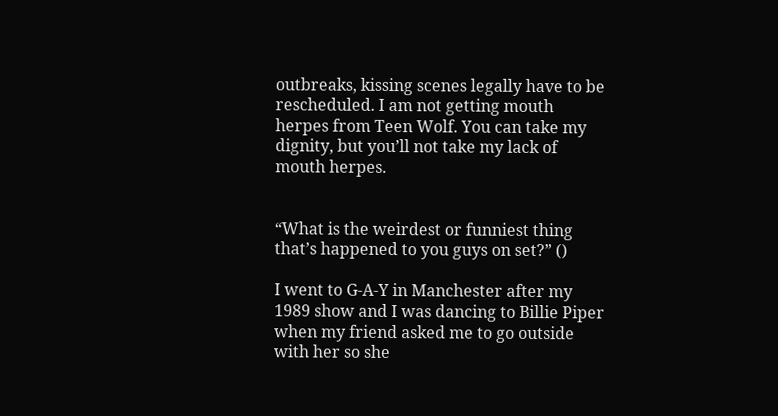outbreaks, kissing scenes legally have to be rescheduled. I am not getting mouth herpes from Teen Wolf. You can take my dignity, but you’ll not take my lack of mouth herpes.


“What is the weirdest or funniest thing that’s happened to you guys on set?” ()

I went to G-A-Y in Manchester after my 1989 show and I was dancing to Billie Piper when my friend asked me to go outside with her so she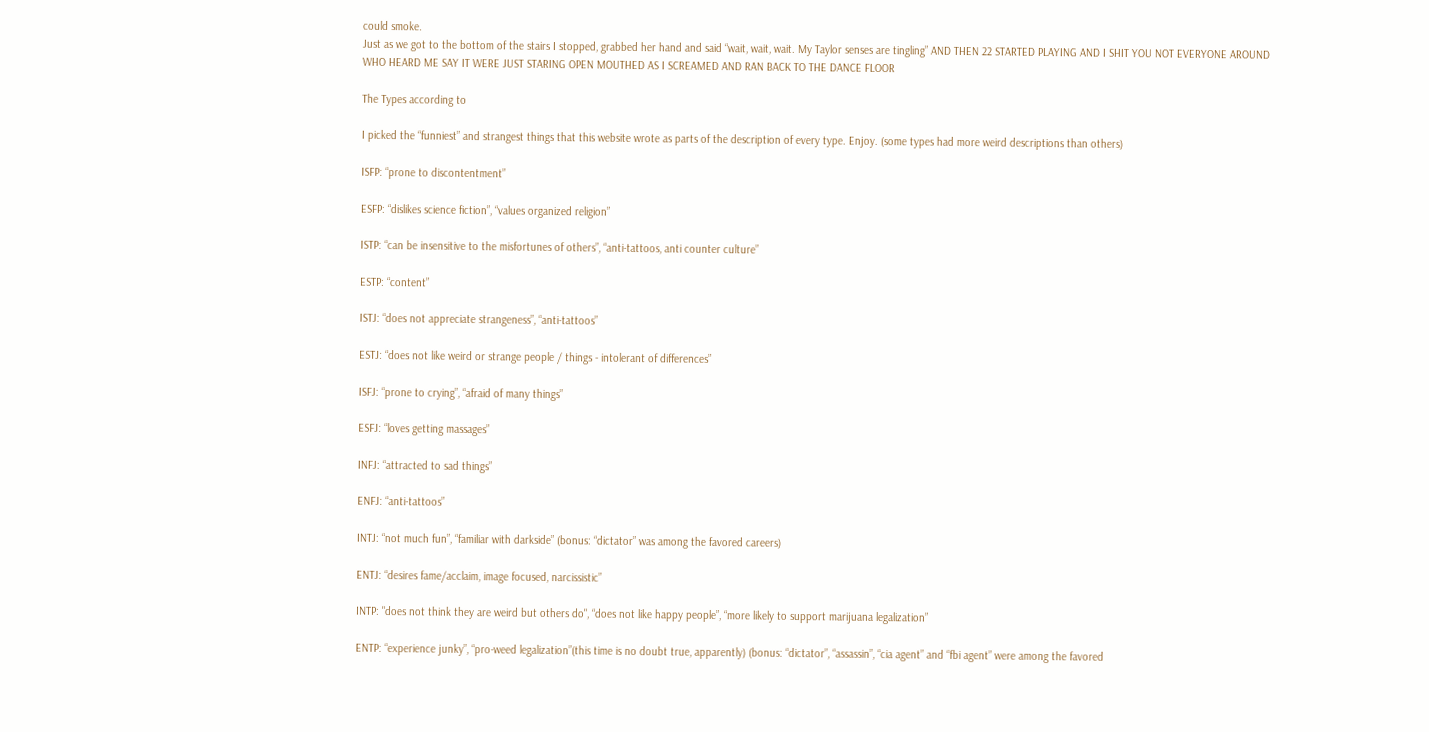could smoke.
Just as we got to the bottom of the stairs I stopped, grabbed her hand and said “wait, wait, wait. My Taylor senses are tingling” AND THEN 22 STARTED PLAYING AND I SHIT YOU NOT EVERYONE AROUND WHO HEARD ME SAY IT WERE JUST STARING OPEN MOUTHED AS I SCREAMED AND RAN BACK TO THE DANCE FLOOR

The Types according to

I picked the “funniest” and strangest things that this website wrote as parts of the description of every type. Enjoy. (some types had more weird descriptions than others)

ISFP: “prone to discontentment”

ESFP: “dislikes science fiction”, “values organized religion”

ISTP: “can be insensitive to the misfortunes of others”, “anti-tattoos, anti counter culture”

ESTP: “content”

ISTJ: “does not appreciate strangeness”, “anti-tattoos”

ESTJ: “does not like weird or strange people / things - intolerant of differences”

ISFJ: “prone to crying”, “afraid of many things”

ESFJ: “loves getting massages”

INFJ: “attracted to sad things”

ENFJ: “anti-tattoos”

INTJ: “not much fun”, “familiar with darkside” (bonus: “dictator” was among the favored careers)

ENTJ: “desires fame/acclaim, image focused, narcissistic”

INTP: "does not think they are weird but others do", “does not like happy people”, “more likely to support marijuana legalization”

ENTP: “experience junky”, “pro-weed legalization”(this time is no doubt true, apparently) (bonus: “dictator”, “assassin”, “cia agent” and “fbi agent” were among the favored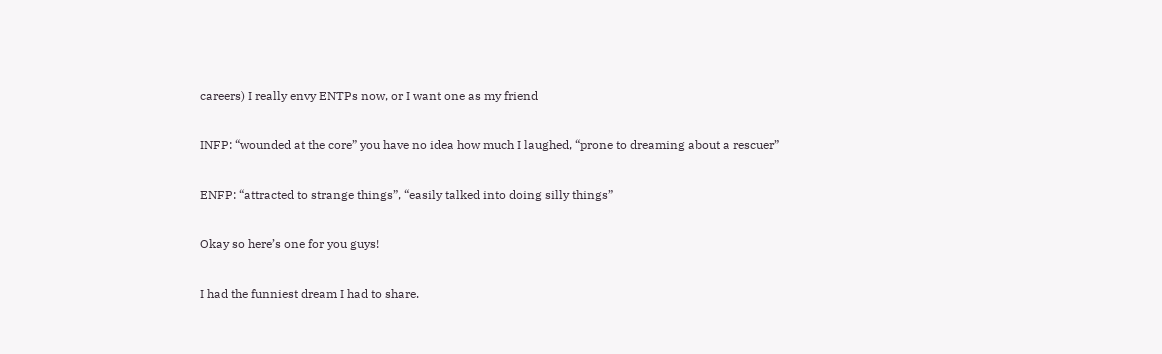careers) I really envy ENTPs now, or I want one as my friend

INFP: “wounded at the core” you have no idea how much I laughed, “prone to dreaming about a rescuer”

ENFP: “attracted to strange things”, “easily talked into doing silly things”

Okay so here’s one for you guys!

I had the funniest dream I had to share.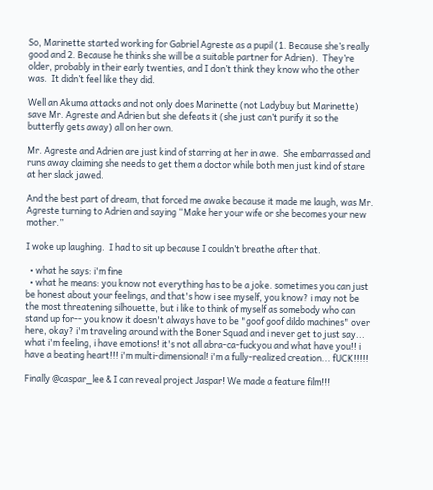So, Marinette started working for Gabriel Agreste as a pupil (1. Because she’s really good and 2. Because he thinks she will be a suitable partner for Adrien).  They’re older, probably in their early twenties, and I don’t think they know who the other was.  It didn’t feel like they did.

Well an Akuma attacks and not only does Marinette (not Ladybuy but Marinette) save Mr. Agreste and Adrien but she defeats it (she just can’t purify it so the butterfly gets away) all on her own.

Mr. Agreste and Adrien are just kind of starring at her in awe.  She embarrassed and runs away claiming she needs to get them a doctor while both men just kind of stare at her slack jawed.

And the best part of dream, that forced me awake because it made me laugh, was Mr. Agreste turning to Adrien and saying “Make her your wife or she becomes your new mother.”

I woke up laughing.  I had to sit up because I couldn’t breathe after that.

  • what he says: i'm fine
  • what he means: you know not everything has to be a joke. sometimes you can just be honest about your feelings, and that's how i see myself, you know? i may not be the most threatening silhouette, but i like to think of myself as somebody who can stand up for-- you know it doesn't always have to be "goof goof dildo machines" over here, okay? i'm traveling around with the Boner Squad and i never get to just say... what i'm feeling, i have emotions! it's not all abra-ca-fuckyou and what have you!! i have a beating heart!!! i'm multi-dimensional! i'm a fully-realized creation... fUCK!!!!!

Finally @caspar_lee & I can reveal project Jaspar! We made a feature film!!!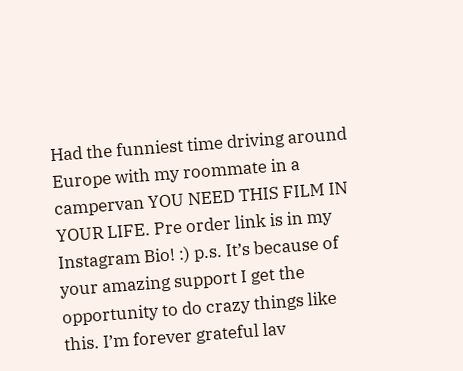Had the funniest time driving around Europe with my roommate in a campervan YOU NEED THIS FILM IN YOUR LIFE. Pre order link is in my Instagram Bio! :) p.s. It’s because of your amazing support I get the opportunity to do crazy things like this. I’m forever grateful lav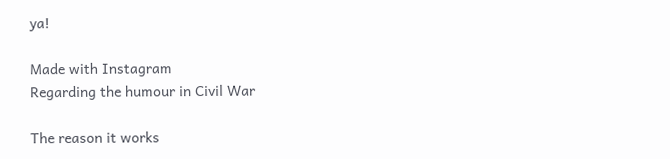ya!

Made with Instagram
Regarding the humour in Civil War

The reason it works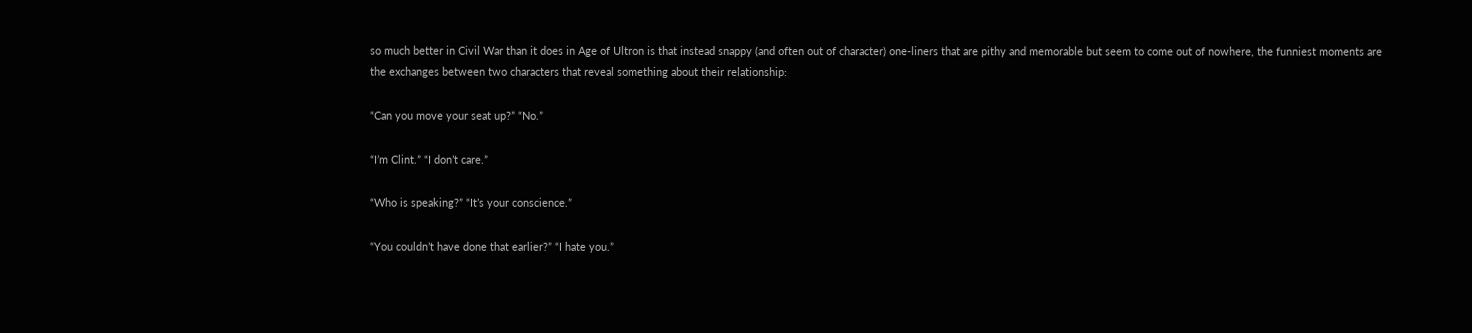so much better in Civil War than it does in Age of Ultron is that instead snappy (and often out of character) one-liners that are pithy and memorable but seem to come out of nowhere, the funniest moments are the exchanges between two characters that reveal something about their relationship:

“Can you move your seat up?” “No.”

“I’m Clint.” “I don’t care.”

“Who is speaking?” “It’s your conscience.”

“You couldn’t have done that earlier?” “I hate you.”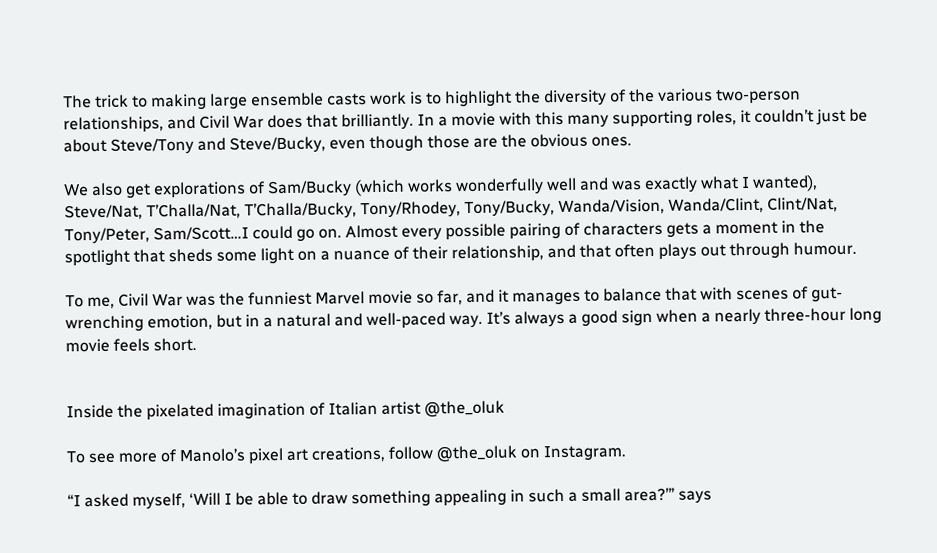The trick to making large ensemble casts work is to highlight the diversity of the various two-person relationships, and Civil War does that brilliantly. In a movie with this many supporting roles, it couldn’t just be about Steve/Tony and Steve/Bucky, even though those are the obvious ones.

We also get explorations of Sam/Bucky (which works wonderfully well and was exactly what I wanted), Steve/Nat, T’Challa/Nat, T’Challa/Bucky, Tony/Rhodey, Tony/Bucky, Wanda/Vision, Wanda/Clint, Clint/Nat, Tony/Peter, Sam/Scott…I could go on. Almost every possible pairing of characters gets a moment in the spotlight that sheds some light on a nuance of their relationship, and that often plays out through humour.

To me, Civil War was the funniest Marvel movie so far, and it manages to balance that with scenes of gut-wrenching emotion, but in a natural and well-paced way. It’s always a good sign when a nearly three-hour long movie feels short.


Inside the pixelated imagination of Italian artist @the_oluk

To see more of Manolo’s pixel art creations, follow @the_oluk on Instagram.

“I asked myself, ‘Will I be able to draw something appealing in such a small area?’” says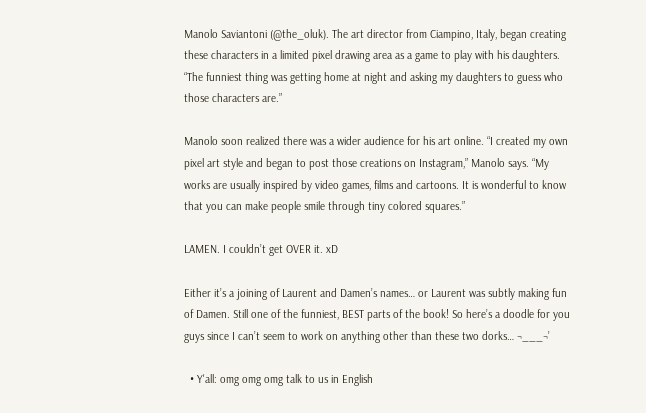Manolo Saviantoni (@the_oluk). The art director from Ciampino, Italy, began creating these characters in a limited pixel drawing area as a game to play with his daughters. “The funniest thing was getting home at night and asking my daughters to guess who those characters are.”

Manolo soon realized there was a wider audience for his art online. “I created my own pixel art style and began to post those creations on Instagram,” Manolo says. “My works are usually inspired by video games, films and cartoons. It is wonderful to know that you can make people smile through tiny colored squares.”

LAMEN. I couldn’t get OVER it. xD

Either it’s a joining of Laurent and Damen’s names… or Laurent was subtly making fun of Damen. Still one of the funniest, BEST parts of the book! So here’s a doodle for you guys since I can’t seem to work on anything other than these two dorks… ¬___¬’

  • Y'all: omg omg omg talk to us in English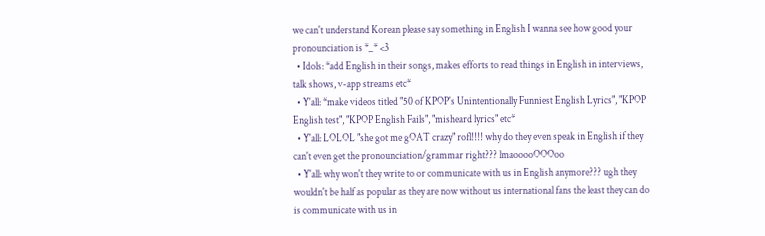we can't understand Korean please say something in English I wanna see how good your pronounciation is *_* <3
  • Idols: *add English in their songs, makes efforts to read things in English in interviews, talk shows, v-app streams etc*
  • Y'all: *make videos titled "50 of KPOP's Unintentionally Funniest English Lyrics", "KPOP English test", "KPOP English Fails", "misheard lyrics" etc*
  • Y'all: LOLOL "she got me gOAT crazy" rofl!!!! why do they even speak in English if they can't even get the pronounciation/grammar right??? lmaooooOOOoo
  • Y'all: why won't they write to or communicate with us in English anymore??? ugh they wouldn't be half as popular as they are now without us international fans the least they can do is communicate with us in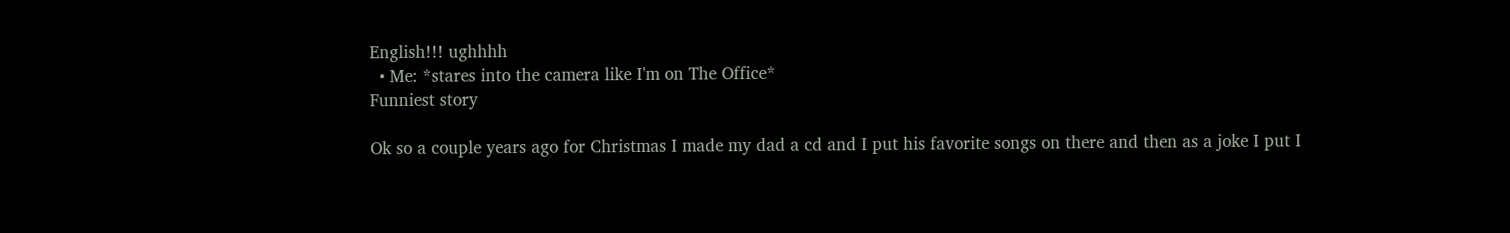English!!! ughhhh
  • Me: *stares into the camera like I'm on The Office*
Funniest story

Ok so a couple years ago for Christmas I made my dad a cd and I put his favorite songs on there and then as a joke I put I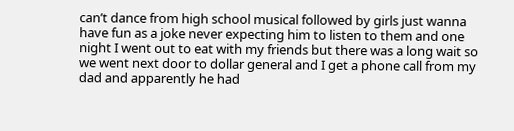can’t dance from high school musical followed by girls just wanna have fun as a joke never expecting him to listen to them and one night I went out to eat with my friends but there was a long wait so we went next door to dollar general and I get a phone call from my dad and apparently he had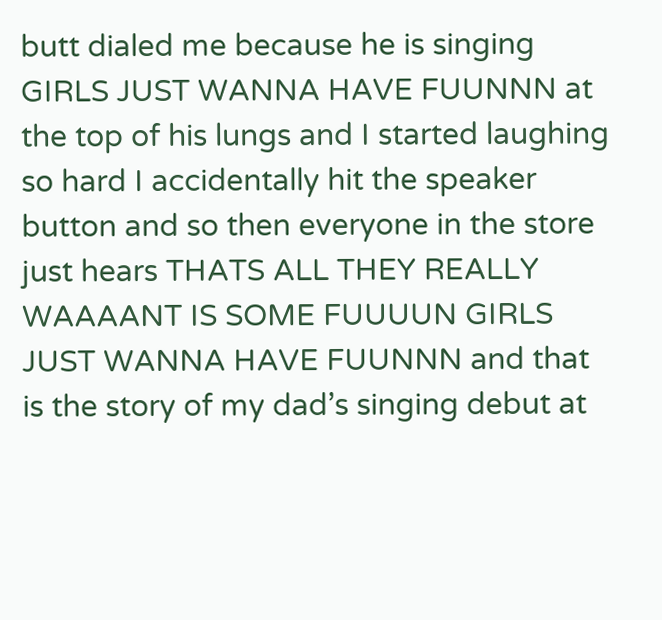butt dialed me because he is singing GIRLS JUST WANNA HAVE FUUNNN at the top of his lungs and I started laughing so hard I accidentally hit the speaker button and so then everyone in the store just hears THATS ALL THEY REALLY WAAAANT IS SOME FUUUUN GIRLS JUST WANNA HAVE FUUNNN and that is the story of my dad’s singing debut at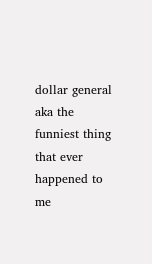dollar general aka the funniest thing that ever happened to me